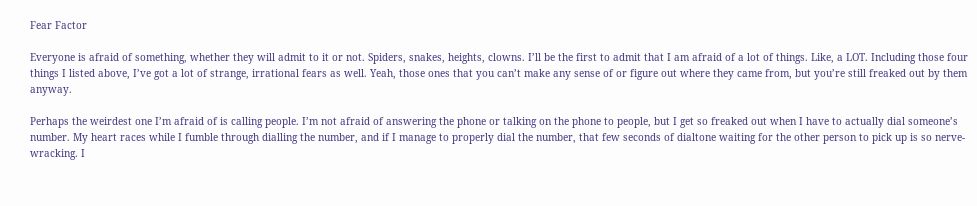Fear Factor

Everyone is afraid of something, whether they will admit to it or not. Spiders, snakes, heights, clowns. I’ll be the first to admit that I am afraid of a lot of things. Like, a LOT. Including those four things I listed above, I’ve got a lot of strange, irrational fears as well. Yeah, those ones that you can’t make any sense of or figure out where they came from, but you’re still freaked out by them anyway.

Perhaps the weirdest one I’m afraid of is calling people. I’m not afraid of answering the phone or talking on the phone to people, but I get so freaked out when I have to actually dial someone’s number. My heart races while I fumble through dialling the number, and if I manage to properly dial the number, that few seconds of dialtone waiting for the other person to pick up is so nerve-wracking. I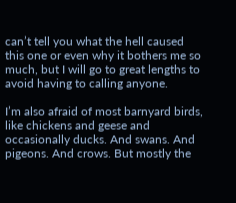can’t tell you what the hell caused this one or even why it bothers me so much, but I will go to great lengths to avoid having to calling anyone.

I’m also afraid of most barnyard birds, like chickens and geese and occasionally ducks. And swans. And pigeons. And crows. But mostly the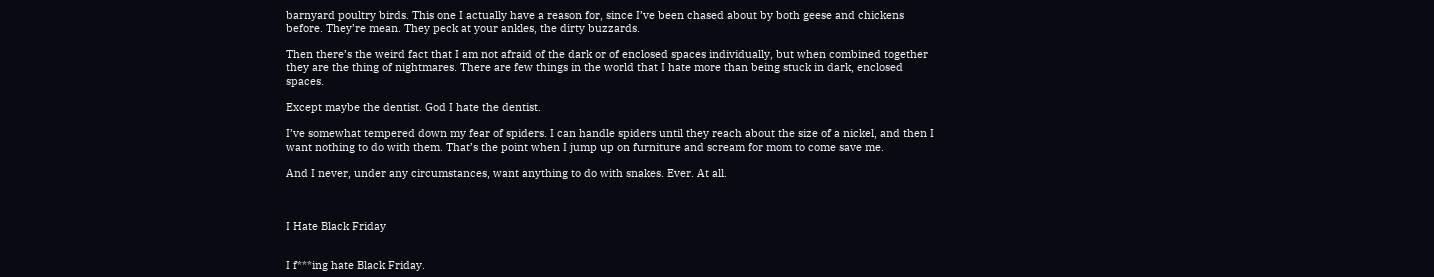barnyard poultry birds. This one I actually have a reason for, since I’ve been chased about by both geese and chickens before. They’re mean. They peck at your ankles, the dirty buzzards.

Then there’s the weird fact that I am not afraid of the dark or of enclosed spaces individually, but when combined together they are the thing of nightmares. There are few things in the world that I hate more than being stuck in dark, enclosed spaces.

Except maybe the dentist. God I hate the dentist.

I’ve somewhat tempered down my fear of spiders. I can handle spiders until they reach about the size of a nickel, and then I want nothing to do with them. That’s the point when I jump up on furniture and scream for mom to come save me.

And I never, under any circumstances, want anything to do with snakes. Ever. At all.



I Hate Black Friday


I f***ing hate Black Friday.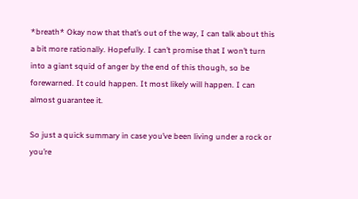*breath* Okay now that that’s out of the way, I can talk about this a bit more rationally. Hopefully. I can’t promise that I won’t turn into a giant squid of anger by the end of this though, so be forewarned. It could happen. It most likely will happen. I can almost guarantee it.

So just a quick summary in case you’ve been living under a rock or you’re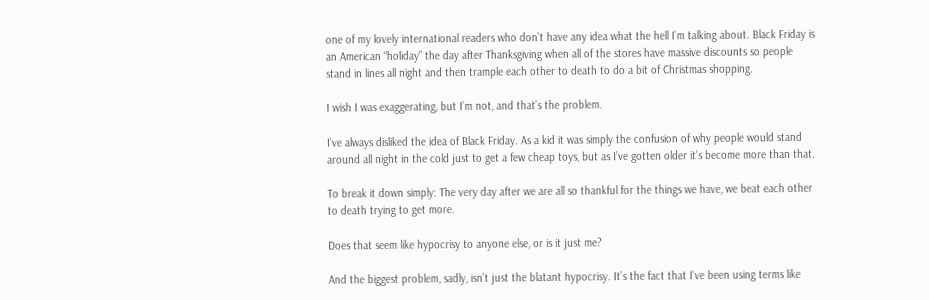one of my lovely international readers who don’t have any idea what the hell I’m talking about. Black Friday is an American “holiday” the day after Thanksgiving when all of the stores have massive discounts so people stand in lines all night and then trample each other to death to do a bit of Christmas shopping.

I wish I was exaggerating, but I’m not, and that’s the problem.

I’ve always disliked the idea of Black Friday. As a kid it was simply the confusion of why people would stand around all night in the cold just to get a few cheap toys, but as I’ve gotten older it’s become more than that.

To break it down simply: The very day after we are all so thankful for the things we have, we beat each other to death trying to get more.

Does that seem like hypocrisy to anyone else, or is it just me?

And the biggest problem, sadly, isn’t just the blatant hypocrisy. It’s the fact that I’ve been using terms like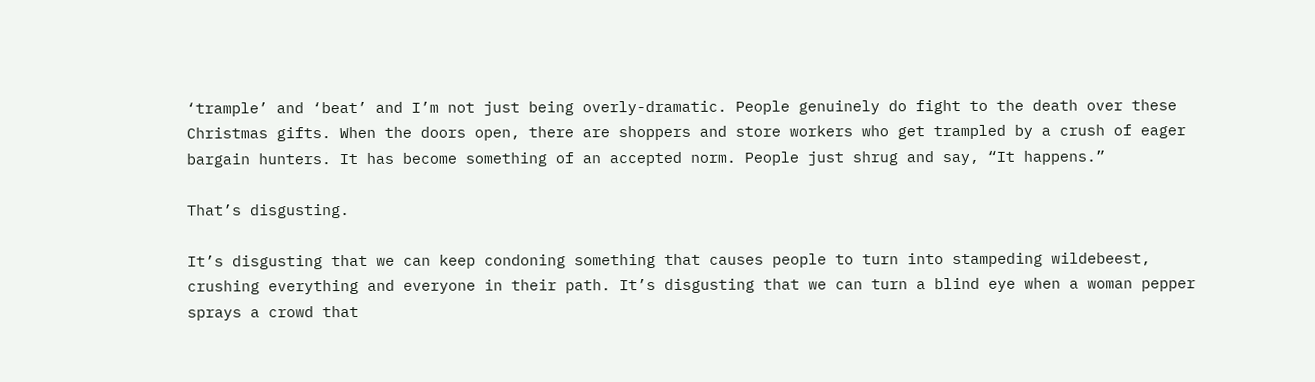‘trample’ and ‘beat’ and I’m not just being overly-dramatic. People genuinely do fight to the death over these Christmas gifts. When the doors open, there are shoppers and store workers who get trampled by a crush of eager bargain hunters. It has become something of an accepted norm. People just shrug and say, “It happens.”

That’s disgusting.

It’s disgusting that we can keep condoning something that causes people to turn into stampeding wildebeest, crushing everything and everyone in their path. It’s disgusting that we can turn a blind eye when a woman pepper sprays a crowd that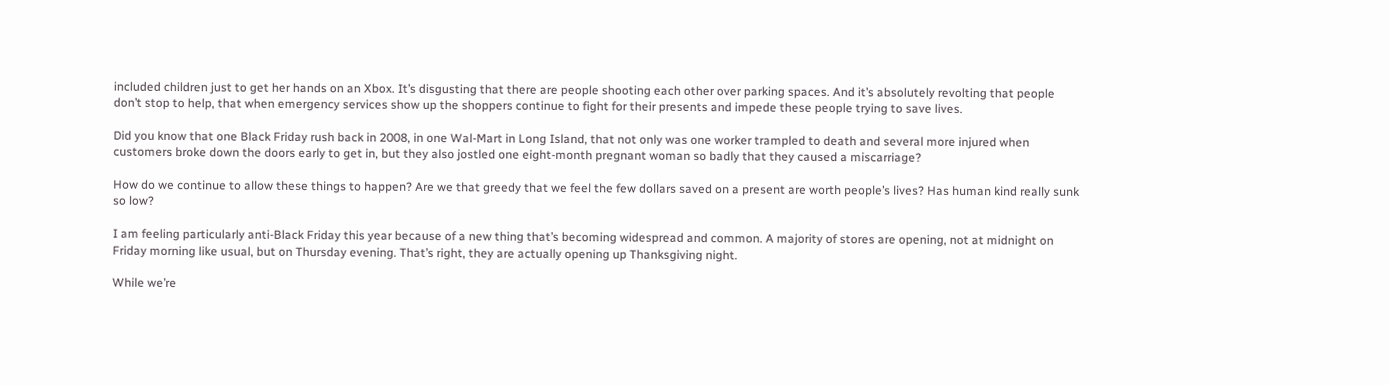included children just to get her hands on an Xbox. It’s disgusting that there are people shooting each other over parking spaces. And it’s absolutely revolting that people don’t stop to help, that when emergency services show up the shoppers continue to fight for their presents and impede these people trying to save lives.

Did you know that one Black Friday rush back in 2008, in one Wal-Mart in Long Island, that not only was one worker trampled to death and several more injured when customers broke down the doors early to get in, but they also jostled one eight-month pregnant woman so badly that they caused a miscarriage?

How do we continue to allow these things to happen? Are we that greedy that we feel the few dollars saved on a present are worth people’s lives? Has human kind really sunk so low?

I am feeling particularly anti-Black Friday this year because of a new thing that’s becoming widespread and common. A majority of stores are opening, not at midnight on Friday morning like usual, but on Thursday evening. That’s right, they are actually opening up Thanksgiving night.

While we’re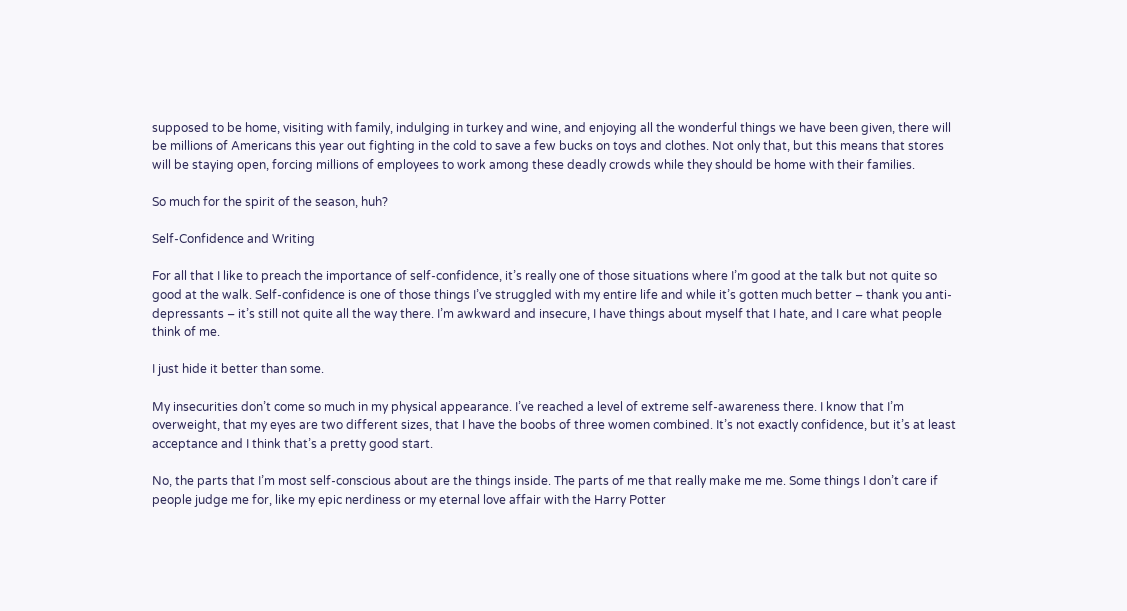supposed to be home, visiting with family, indulging in turkey and wine, and enjoying all the wonderful things we have been given, there will be millions of Americans this year out fighting in the cold to save a few bucks on toys and clothes. Not only that, but this means that stores will be staying open, forcing millions of employees to work among these deadly crowds while they should be home with their families.

So much for the spirit of the season, huh?

Self-Confidence and Writing

For all that I like to preach the importance of self-confidence, it’s really one of those situations where I’m good at the talk but not quite so good at the walk. Self-confidence is one of those things I’ve struggled with my entire life and while it’s gotten much better – thank you anti-depressants – it’s still not quite all the way there. I’m awkward and insecure, I have things about myself that I hate, and I care what people think of me.

I just hide it better than some.

My insecurities don’t come so much in my physical appearance. I’ve reached a level of extreme self-awareness there. I know that I’m overweight, that my eyes are two different sizes, that I have the boobs of three women combined. It’s not exactly confidence, but it’s at least acceptance and I think that’s a pretty good start.

No, the parts that I’m most self-conscious about are the things inside. The parts of me that really make me me. Some things I don’t care if people judge me for, like my epic nerdiness or my eternal love affair with the Harry Potter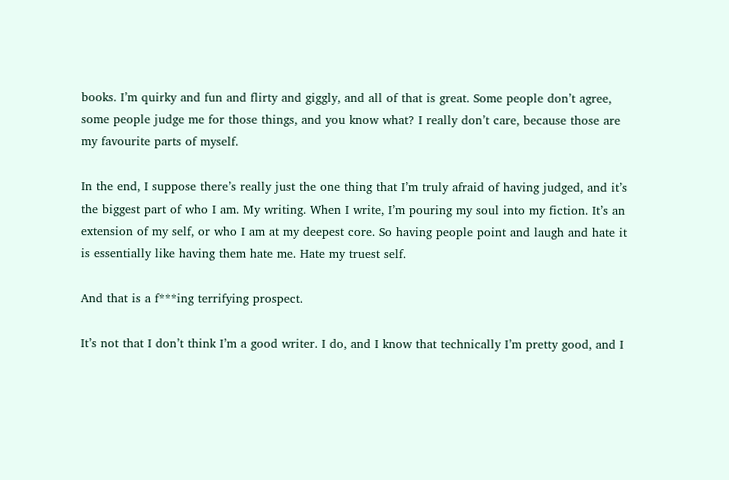books. I’m quirky and fun and flirty and giggly, and all of that is great. Some people don’t agree, some people judge me for those things, and you know what? I really don’t care, because those are my favourite parts of myself.

In the end, I suppose there’s really just the one thing that I’m truly afraid of having judged, and it’s the biggest part of who I am. My writing. When I write, I’m pouring my soul into my fiction. It’s an extension of my self, or who I am at my deepest core. So having people point and laugh and hate it is essentially like having them hate me. Hate my truest self.

And that is a f***ing terrifying prospect.

It’s not that I don’t think I’m a good writer. I do, and I know that technically I’m pretty good, and I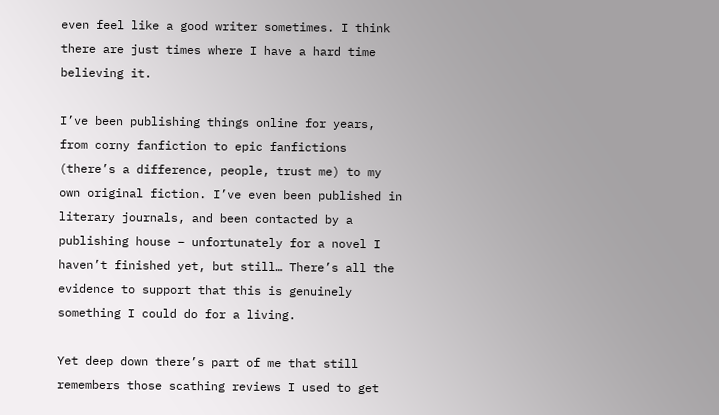even feel like a good writer sometimes. I think there are just times where I have a hard time believing it.

I’ve been publishing things online for years, from corny fanfiction to epic fanfictions (there’s a difference, people, trust me) to my own original fiction. I’ve even been published in literary journals, and been contacted by a publishing house – unfortunately for a novel I haven’t finished yet, but still… There’s all the evidence to support that this is genuinely something I could do for a living.

Yet deep down there’s part of me that still remembers those scathing reviews I used to get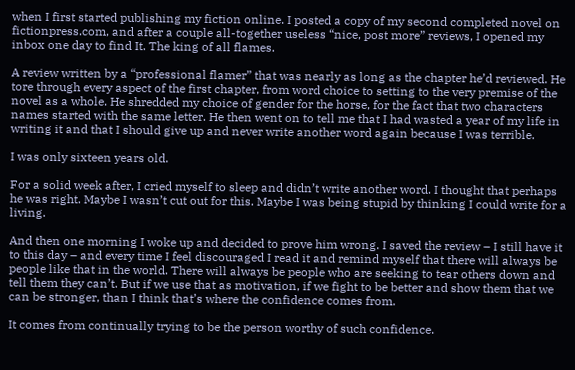when I first started publishing my fiction online. I posted a copy of my second completed novel on fictionpress.com, and after a couple all-together useless “nice, post more” reviews, I opened my inbox one day to find It. The king of all flames.

A review written by a “professional flamer” that was nearly as long as the chapter he’d reviewed. He tore through every aspect of the first chapter, from word choice to setting to the very premise of the novel as a whole. He shredded my choice of gender for the horse, for the fact that two characters names started with the same letter. He then went on to tell me that I had wasted a year of my life in writing it and that I should give up and never write another word again because I was terrible.

I was only sixteen years old.

For a solid week after, I cried myself to sleep and didn’t write another word. I thought that perhaps he was right. Maybe I wasn’t cut out for this. Maybe I was being stupid by thinking I could write for a living.

And then one morning I woke up and decided to prove him wrong. I saved the review – I still have it to this day – and every time I feel discouraged I read it and remind myself that there will always be people like that in the world. There will always be people who are seeking to tear others down and tell them they can’t. But if we use that as motivation, if we fight to be better and show them that we can be stronger, than I think that’s where the confidence comes from.

It comes from continually trying to be the person worthy of such confidence.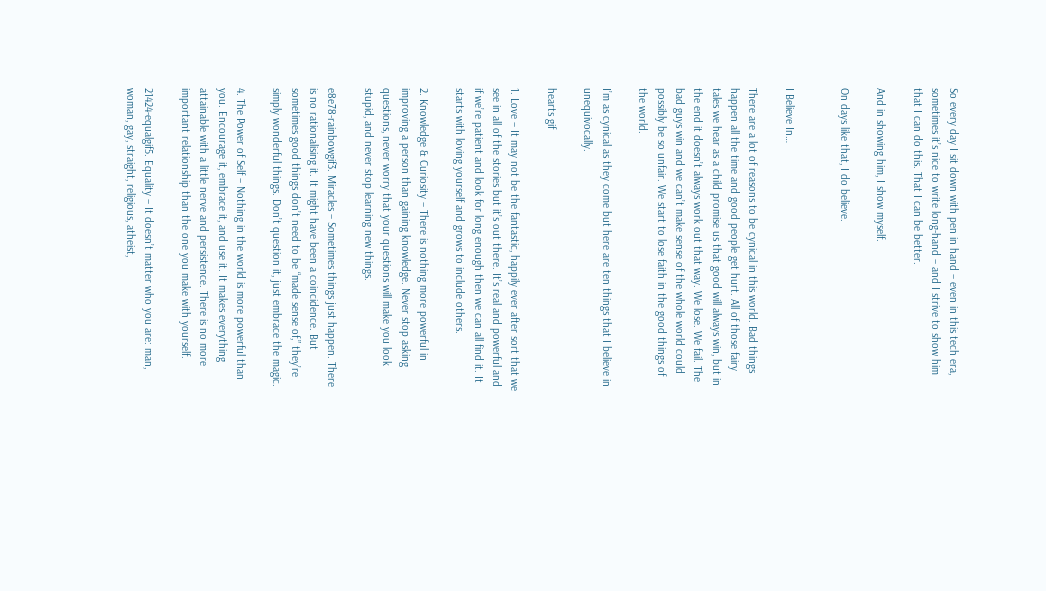So every day I sit down with pen in hand – even in this tech era, sometimes it’s nice to write long-hand – and I strive to show him that I can do this. That I can be better.

And in showing him, I show myself.

On days like that, I do believe.


I Believe In…

There are a lot of reasons to be cynical in this world. Bad things happen all the time and good people get hurt. All of those fairy tales we hear as a child promise us that good will always win, but in the end it doesn’t always work out that way. We lose. We fail. The bad guys win and we can’t make sense of the whole world could possibly be so unfair. We start to lose faith in the good things of the world.

I’m as cynical as they come but here are ten things that I believe in unequivocally.

hearts gif

1. Love – It may not be the fantastic, happily ever after sort that we see in all of the stories but it’s out there. It’s real and powerful and if we’re patient and look for long enough then we can all find it. It starts with loving yourself and grows to include others.

2. Knowledge & Curiosity – There is nothing more powerful in improving a person than gaining knowledge. Never stop asking questions, never worry that your questions will make you look stupid, and never stop learning new things.

e8e78-rainbowgif3. Miracles – Sometimes things just happen. There is no rationalising it. It might have been a coincidence. But sometimes good things don’t need to be “made sense of,” they’re simply wonderful things. Don’t question it, just embrace the magic.

4. The Power of Self – Nothing in the world is more powerful than you. Encourage it, embrace it, and use it. It makes everything attainable with a little nerve and persistence. There is no more important relationship than the one you make with yourself.

21424-equalgif5. Equality – It doesn’t matter who you are: man, woman, gay, straight, religious, atheist,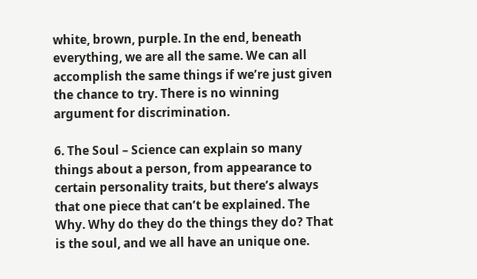white, brown, purple. In the end, beneath everything, we are all the same. We can all accomplish the same things if we’re just given the chance to try. There is no winning argument for discrimination.

6. The Soul – Science can explain so many  things about a person, from appearance to certain personality traits, but there’s always that one piece that can’t be explained. The Why. Why do they do the things they do? That is the soul, and we all have an unique one.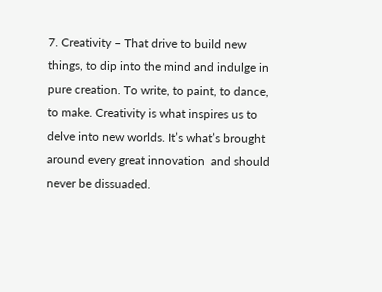7. Creativity – That drive to build new things, to dip into the mind and indulge in pure creation. To write, to paint, to dance, to make. Creativity is what inspires us to delve into new worlds. It’s what’s brought around every great innovation  and should never be dissuaded.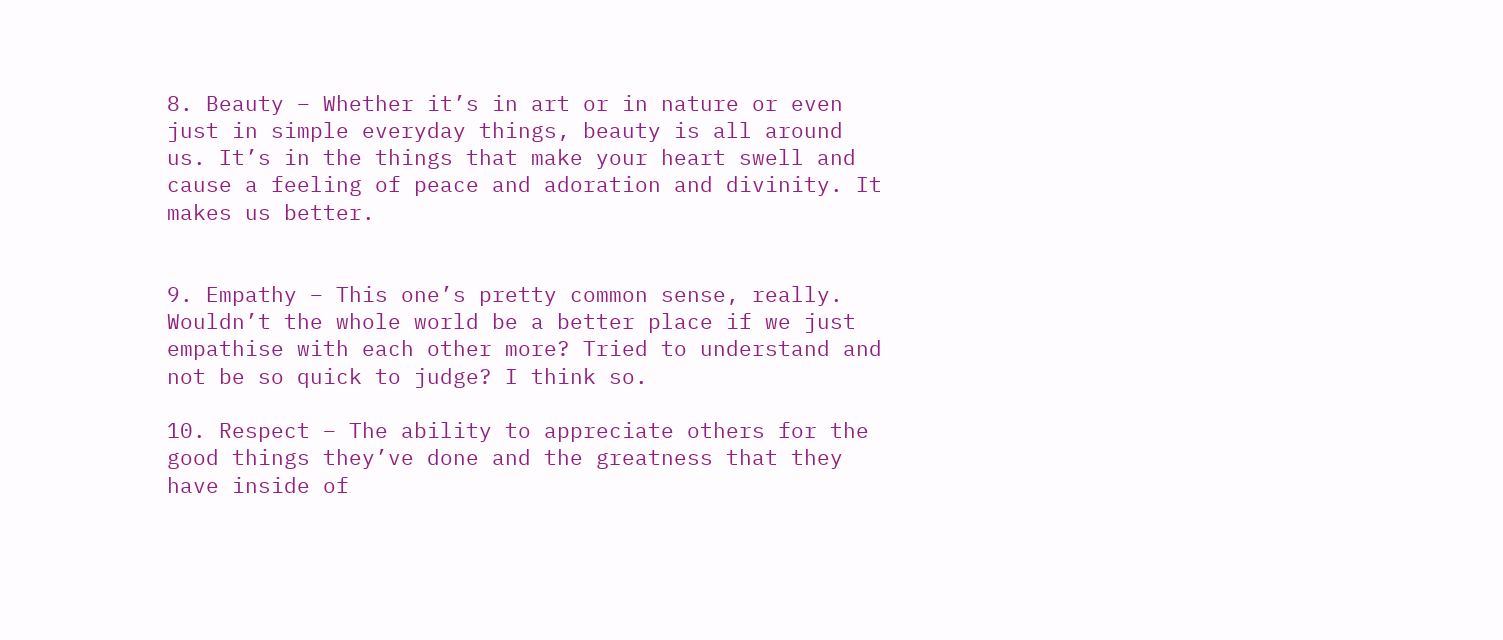8. Beauty – Whether it’s in art or in nature or even just in simple everyday things, beauty is all around us. It’s in the things that make your heart swell and cause a feeling of peace and adoration and divinity. It makes us better.


9. Empathy – This one’s pretty common sense, really. Wouldn’t the whole world be a better place if we just empathise with each other more? Tried to understand and not be so quick to judge? I think so.

10. Respect – The ability to appreciate others for the good things they’ve done and the greatness that they have inside of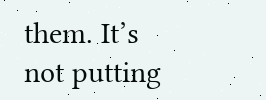them. It’s not putting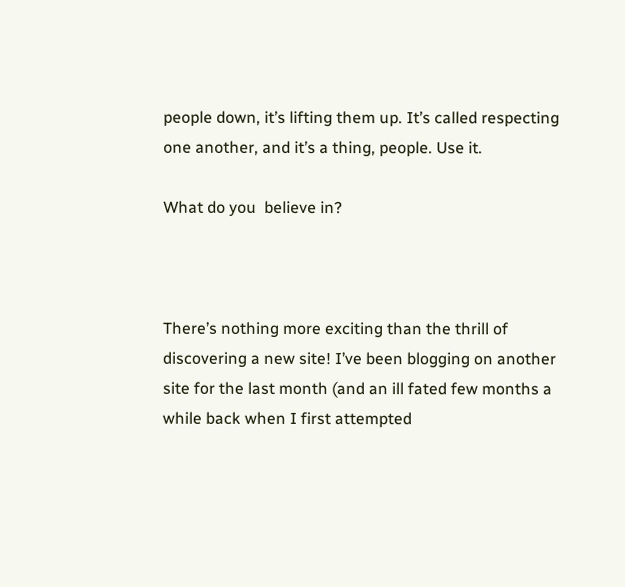people down, it’s lifting them up. It’s called respecting one another, and it’s a thing, people. Use it.

What do you  believe in?



There’s nothing more exciting than the thrill of discovering a new site! I’ve been blogging on another site for the last month (and an ill fated few months a while back when I first attempted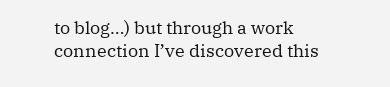to blog…) but through a work connection I’ve discovered this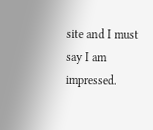site and I must say I am impressed.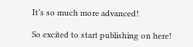It’s so much more advanced!

So excited to start publishing on here!